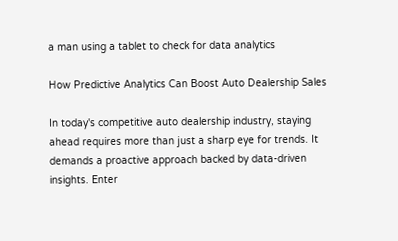a man using a tablet to check for data analytics

How Predictive Analytics Can Boost Auto Dealership Sales

In today's competitive auto dealership industry, staying ahead requires more than just a sharp eye for trends. It demands a proactive approach backed by data-driven insights. Enter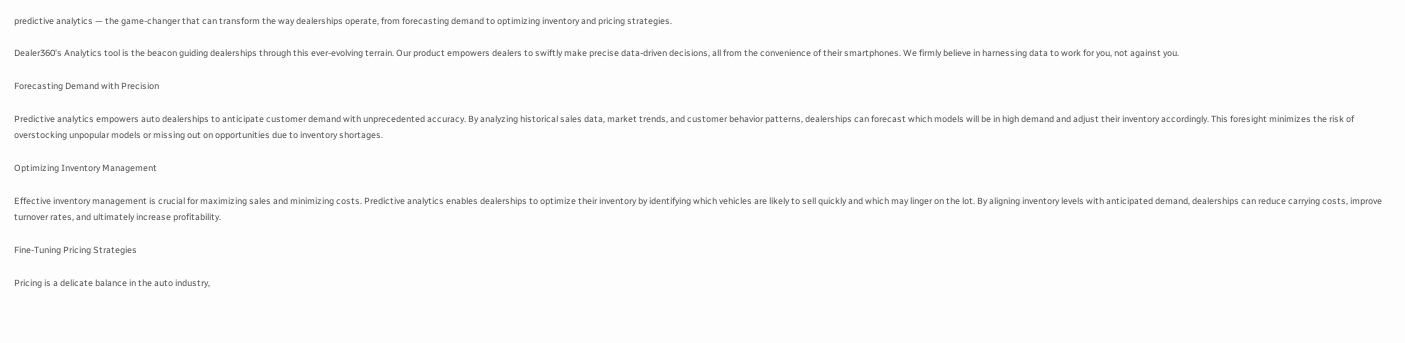predictive analytics — the game-changer that can transform the way dealerships operate, from forecasting demand to optimizing inventory and pricing strategies.

Dealer360's Analytics tool is the beacon guiding dealerships through this ever-evolving terrain. Our product empowers dealers to swiftly make precise data-driven decisions, all from the convenience of their smartphones. We firmly believe in harnessing data to work for you, not against you.

Forecasting Demand with Precision

Predictive analytics empowers auto dealerships to anticipate customer demand with unprecedented accuracy. By analyzing historical sales data, market trends, and customer behavior patterns, dealerships can forecast which models will be in high demand and adjust their inventory accordingly. This foresight minimizes the risk of overstocking unpopular models or missing out on opportunities due to inventory shortages.

Optimizing Inventory Management

Effective inventory management is crucial for maximizing sales and minimizing costs. Predictive analytics enables dealerships to optimize their inventory by identifying which vehicles are likely to sell quickly and which may linger on the lot. By aligning inventory levels with anticipated demand, dealerships can reduce carrying costs, improve turnover rates, and ultimately increase profitability.

Fine-Tuning Pricing Strategies

Pricing is a delicate balance in the auto industry,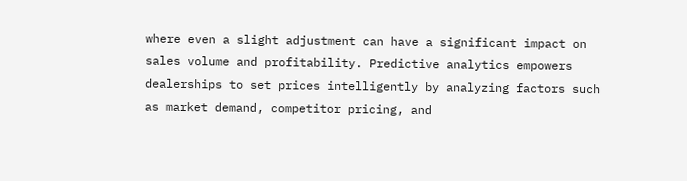where even a slight adjustment can have a significant impact on sales volume and profitability. Predictive analytics empowers dealerships to set prices intelligently by analyzing factors such as market demand, competitor pricing, and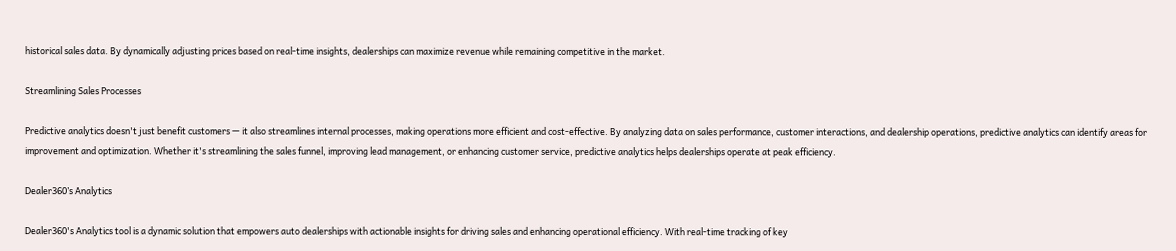historical sales data. By dynamically adjusting prices based on real-time insights, dealerships can maximize revenue while remaining competitive in the market.

Streamlining Sales Processes

Predictive analytics doesn't just benefit customers — it also streamlines internal processes, making operations more efficient and cost-effective. By analyzing data on sales performance, customer interactions, and dealership operations, predictive analytics can identify areas for improvement and optimization. Whether it's streamlining the sales funnel, improving lead management, or enhancing customer service, predictive analytics helps dealerships operate at peak efficiency.

Dealer360’s Analytics

Dealer360's Analytics tool is a dynamic solution that empowers auto dealerships with actionable insights for driving sales and enhancing operational efficiency. With real-time tracking of key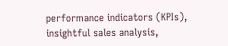performance indicators (KPIs), insightful sales analysis,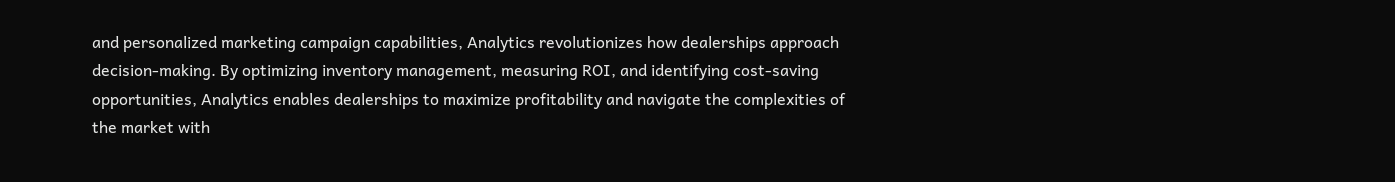and personalized marketing campaign capabilities, Analytics revolutionizes how dealerships approach decision-making. By optimizing inventory management, measuring ROI, and identifying cost-saving opportunities, Analytics enables dealerships to maximize profitability and navigate the complexities of the market with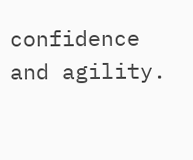confidence and agility.